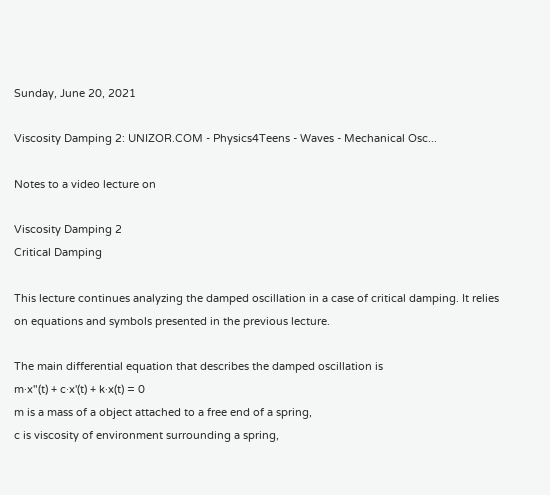Sunday, June 20, 2021

Viscosity Damping 2: UNIZOR.COM - Physics4Teens - Waves - Mechanical Osc...

Notes to a video lecture on

Viscosity Damping 2
Critical Damping

This lecture continues analyzing the damped oscillation in a case of critical damping. It relies on equations and symbols presented in the previous lecture.

The main differential equation that describes the damped oscillation is
m·x"(t) + c·x'(t) + k·x(t) = 0
m is a mass of a object attached to a free end of a spring,
c is viscosity of environment surrounding a spring,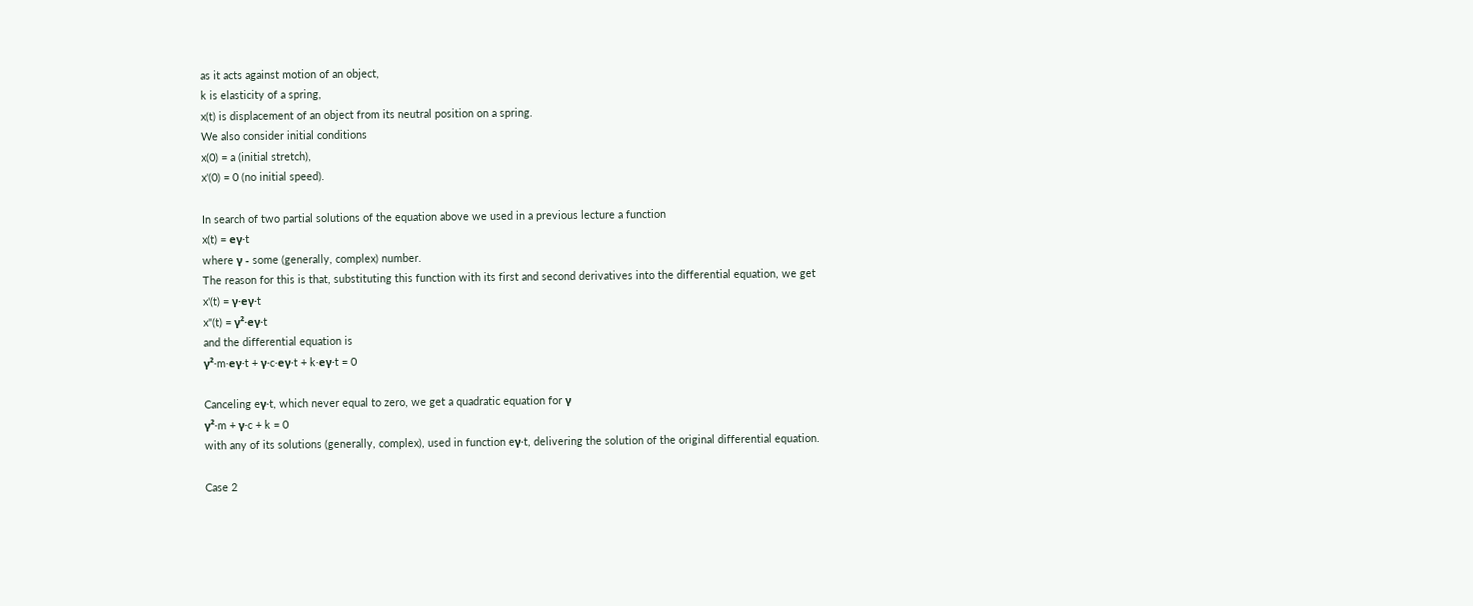as it acts against motion of an object,
k is elasticity of a spring,
x(t) is displacement of an object from its neutral position on a spring.
We also consider initial conditions
x(0) = a (initial stretch),
x'(0) = 0 (no initial speed).

In search of two partial solutions of the equation above we used in a previous lecture a function
x(t) = eγ·t
where γ - some (generally, complex) number.
The reason for this is that, substituting this function with its first and second derivatives into the differential equation, we get
x'(t) = γ·eγ·t
x"(t) = γ²·eγ·t
and the differential equation is
γ²·m·eγ·t + γ·c·eγ·t + k·eγ·t = 0

Canceling eγ·t, which never equal to zero, we get a quadratic equation for γ
γ²·m + γ·c + k = 0
with any of its solutions (generally, complex), used in function eγ·t, delivering the solution of the original differential equation.

Case 2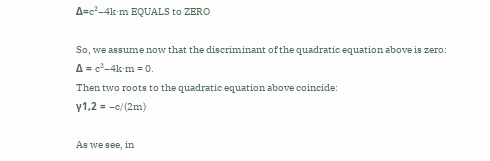Δ=c²−4k·m EQUALS to ZERO

So, we assume now that the discriminant of the quadratic equation above is zero:
Δ = c²−4k·m = 0.
Then two roots to the quadratic equation above coincide:
γ1,2 = −c/(2m)

As we see, in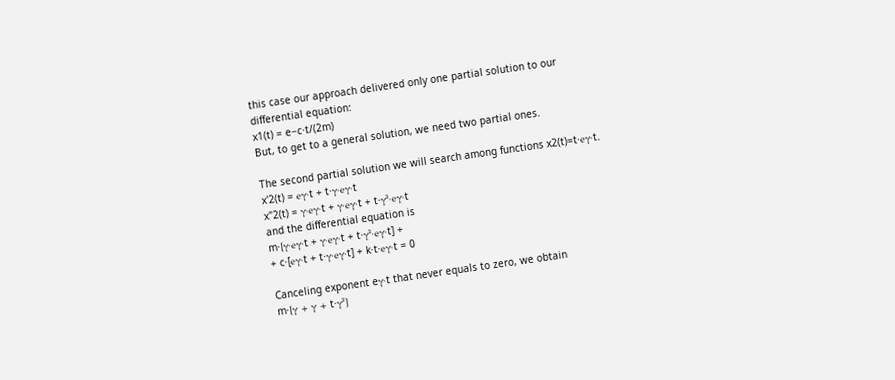this case our approach delivered only one partial solution to our differential equation:
x1(t) = e−c·t/(2m)
But, to get to a general solution, we need two partial ones.

The second partial solution we will search among functions x2(t)=t·eγ·t.
x'2(t) = eγ·t + t·γ·eγ·t
x"2(t) = γ·eγ·t + γ·eγ·t + t·γ²·eγ·t
and the differential equation is
m·[γ·eγ·t + γ·eγ·t + t·γ²·eγ·t] +
+ c·[eγ·t + t·γ·eγ·t] + k·t·eγ·t = 0

Canceling exponent eγ·t that never equals to zero, we obtain
m·[γ + γ + t·γ²]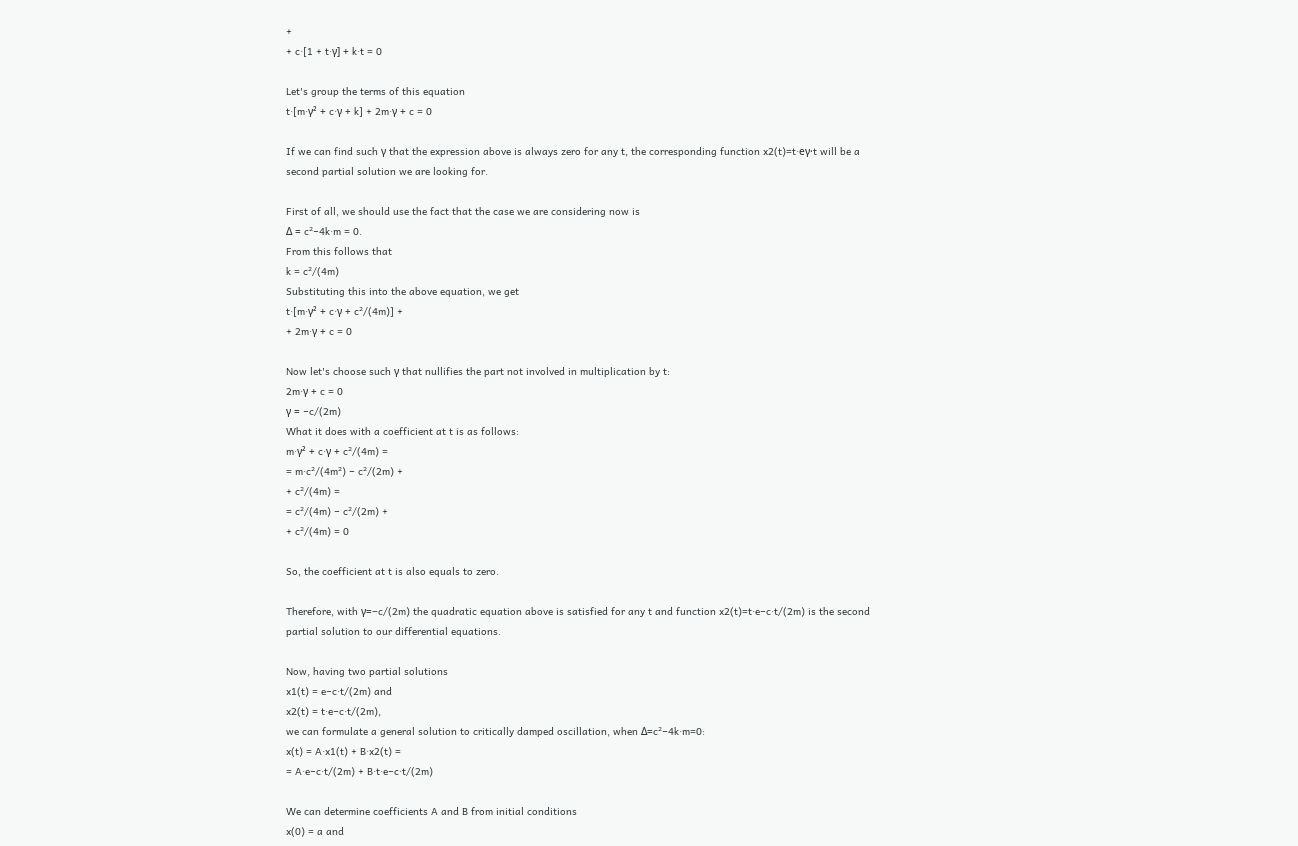+
+ c·[1 + t·γ] + k·t = 0

Let's group the terms of this equation
t·[m·γ² + c·γ + k] + 2m·γ + c = 0

If we can find such γ that the expression above is always zero for any t, the corresponding function x2(t)=t·eγ·t will be a second partial solution we are looking for.

First of all, we should use the fact that the case we are considering now is
Δ = c²−4k·m = 0.
From this follows that
k = c²/(4m)
Substituting this into the above equation, we get
t·[m·γ² + c·γ + c²/(4m)] +
+ 2m·γ + c = 0

Now let's choose such γ that nullifies the part not involved in multiplication by t:
2m·γ + c = 0
γ = −c/(2m)
What it does with a coefficient at t is as follows:
m·γ² + c·γ + c²/(4m) =
= m·c²/(4m²) − c²/(2m) +
+ c²/(4m) =
= c²/(4m) − c²/(2m) +
+ c²/(4m) = 0

So, the coefficient at t is also equals to zero.

Therefore, with γ=−c/(2m) the quadratic equation above is satisfied for any t and function x2(t)=t·e−c·t/(2m) is the second partial solution to our differential equations.

Now, having two partial solutions
x1(t) = e−c·t/(2m) and
x2(t) = t·e−c·t/(2m),
we can formulate a general solution to critically damped oscillation, when Δ=c²−4k·m=0:
x(t) = A·x1(t) + B·x2(t) =
= A·e−c·t/(2m) + B·t·e−c·t/(2m)

We can determine coefficients A and B from initial conditions
x(0) = a and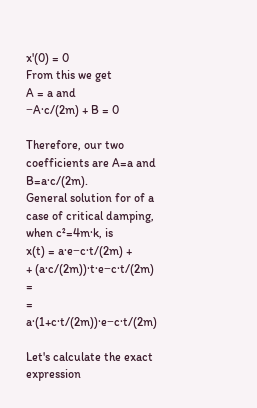x'(0) = 0
From this we get
A = a and
−A·c/(2m) + B = 0

Therefore, our two coefficients are A=a and B=a·c/(2m).
General solution for of a case of critical damping, when c²=4m·k, is
x(t) = a·e−c·t/(2m) +
+ (a·c/(2m))·t·e−c·t/(2m) =
= a·(1+c·t/(2m))·e−c·t/(2m)

Let's calculate the exact expression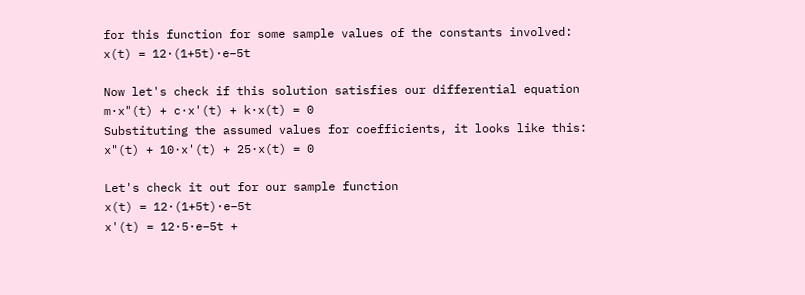for this function for some sample values of the constants involved:
x(t) = 12·(1+5t)·e−5t

Now let's check if this solution satisfies our differential equation
m·x"(t) + c·x'(t) + k·x(t) = 0
Substituting the assumed values for coefficients, it looks like this:
x"(t) + 10·x'(t) + 25·x(t) = 0

Let's check it out for our sample function
x(t) = 12·(1+5t)·e−5t
x'(t) = 12·5·e−5t +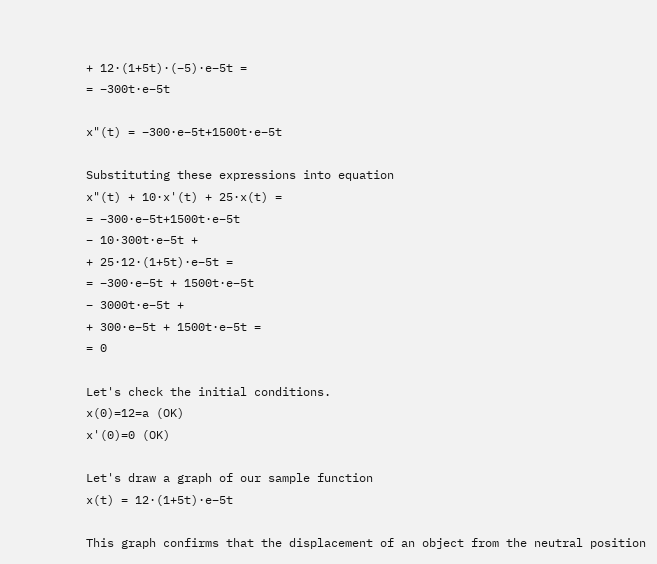+ 12·(1+5t)·(−5)·e−5t =
= −300t·e−5t

x"(t) = −300·e−5t+1500t·e−5t

Substituting these expressions into equation
x"(t) + 10·x'(t) + 25·x(t) =
= −300·e−5t+1500t·e−5t
− 10·300t·e−5t +
+ 25·12·(1+5t)·e−5t =
= −300·e−5t + 1500t·e−5t
− 3000t·e−5t +
+ 300·e−5t + 1500t·e−5t =
= 0

Let's check the initial conditions.
x(0)=12=a (OK)
x'(0)=0 (OK)

Let's draw a graph of our sample function
x(t) = 12·(1+5t)·e−5t

This graph confirms that the displacement of an object from the neutral position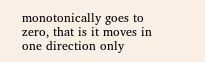monotonically goes to zero, that is it moves in one direction only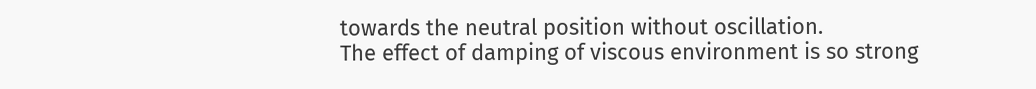towards the neutral position without oscillation.
The effect of damping of viscous environment is so strong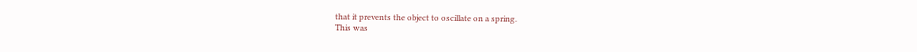that it prevents the object to oscillate on a spring.
This was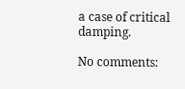a case of critical damping.

No comments: